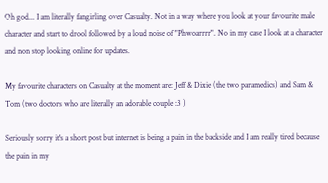Oh god... I am literally fangirling over Casualty. Not in a way where you look at your favourite male character and start to drool followed by a loud noise of "Phwoarrrr". No in my case I look at a character and non stop looking online for updates.

My favourite characters on Casualty at the moment are: Jeff & Dixie (the two paramedics) and Sam & Tom (two doctors who are literally an adorable couple :3 )

Seriously sorry it's a short post but internet is being a pain in the backside and I am really tired because the pain in my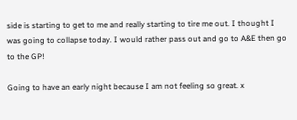side is starting to get to me and really starting to tire me out. I thought I was going to collapse today. I would rather pass out and go to A&E then go to the GP!

Going to have an early night because I am not feeling so great. x